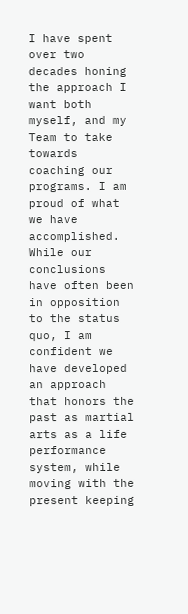I have spent over two decades honing the approach I want both myself, and my Team to take towards coaching our programs. I am proud of what we have accomplished. While our conclusions have often been in opposition to the status quo, I am confident we have developed an approach that honors the past as martial arts as a life performance system, while moving with the present keeping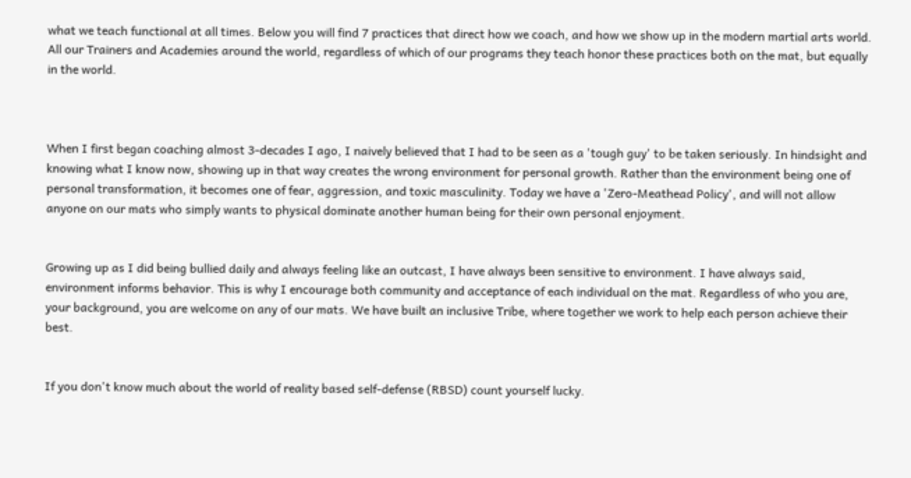what we teach functional at all times. Below you will find 7 practices that direct how we coach, and how we show up in the modern martial arts world. All our Trainers and Academies around the world, regardless of which of our programs they teach honor these practices both on the mat, but equally in the world.



When I first began coaching almost 3-decades I ago, I naively believed that I had to be seen as a 'tough guy' to be taken seriously. In hindsight and knowing what I know now, showing up in that way creates the wrong environment for personal growth. Rather than the environment being one of personal transformation, it becomes one of fear, aggression, and toxic masculinity. Today we have a 'Zero-Meathead Policy', and will not allow anyone on our mats who simply wants to physical dominate another human being for their own personal enjoyment.


Growing up as I did being bullied daily and always feeling like an outcast, I have always been sensitive to environment. I have always said, environment informs behavior. This is why I encourage both community and acceptance of each individual on the mat. Regardless of who you are, your background, you are welcome on any of our mats. We have built an inclusive Tribe, where together we work to help each person achieve their best.


If you don't know much about the world of reality based self-defense (RBSD) count yourself lucky.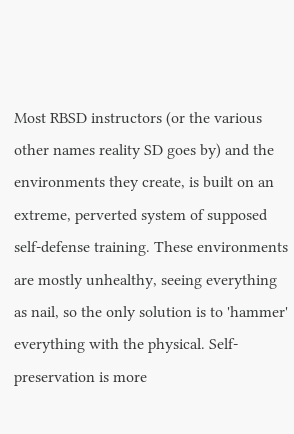Most RBSD instructors (or the various other names reality SD goes by) and the environments they create, is built on an extreme, perverted system of supposed self-defense training. These environments are mostly unhealthy, seeing everything as nail, so the only solution is to 'hammer' everything with the physical. Self-preservation is more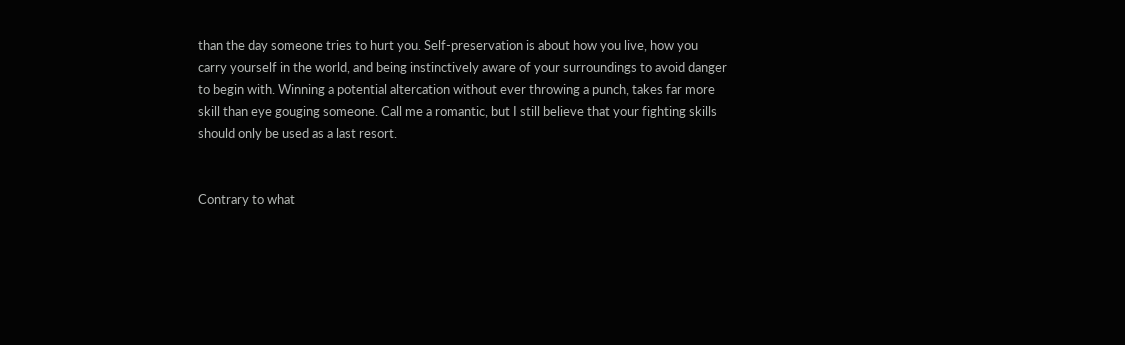than the day someone tries to hurt you. Self-preservation is about how you live, how you carry yourself in the world, and being instinctively aware of your surroundings to avoid danger to begin with. Winning a potential altercation without ever throwing a punch, takes far more skill than eye gouging someone. Call me a romantic, but I still believe that your fighting skills should only be used as a last resort.


Contrary to what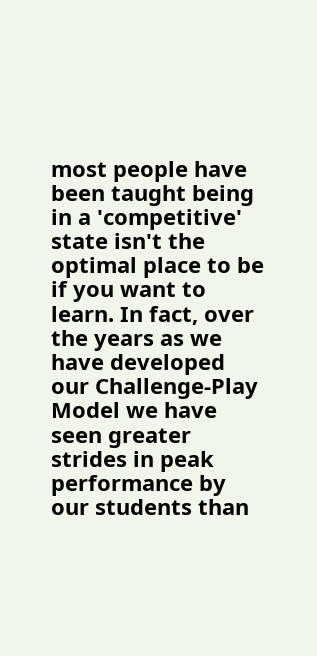most people have been taught being in a 'competitive' state isn't the optimal place to be if you want to learn. In fact, over the years as we have developed our Challenge-Play Model we have seen greater strides in peak performance by our students than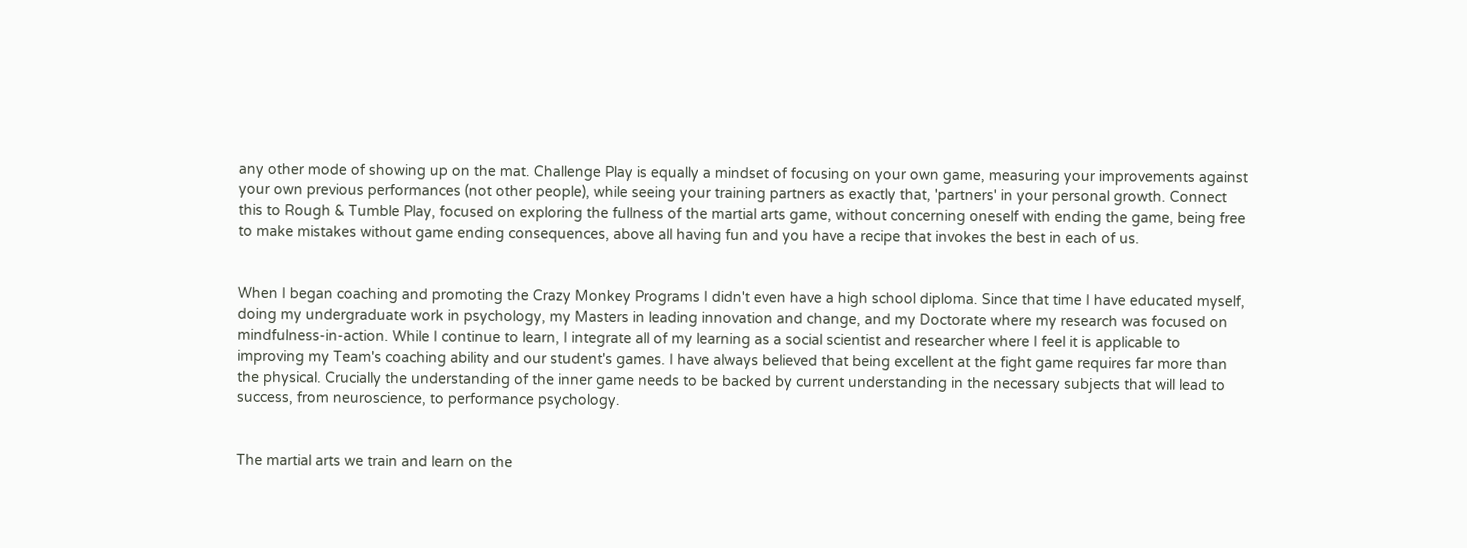any other mode of showing up on the mat. Challenge Play is equally a mindset of focusing on your own game, measuring your improvements against your own previous performances (not other people), while seeing your training partners as exactly that, 'partners' in your personal growth. Connect this to Rough & Tumble Play, focused on exploring the fullness of the martial arts game, without concerning oneself with ending the game, being free to make mistakes without game ending consequences, above all having fun and you have a recipe that invokes the best in each of us.


When I began coaching and promoting the Crazy Monkey Programs I didn't even have a high school diploma. Since that time I have educated myself, doing my undergraduate work in psychology, my Masters in leading innovation and change, and my Doctorate where my research was focused on mindfulness-in-action. While I continue to learn, I integrate all of my learning as a social scientist and researcher where I feel it is applicable to improving my Team's coaching ability and our student's games. I have always believed that being excellent at the fight game requires far more than the physical. Crucially the understanding of the inner game needs to be backed by current understanding in the necessary subjects that will lead to success, from neuroscience, to performance psychology.


The martial arts we train and learn on the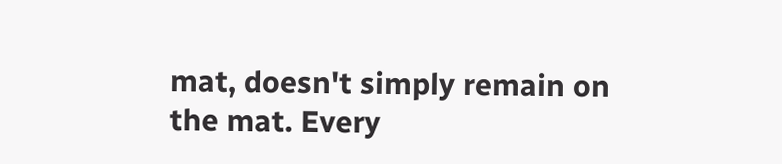mat, doesn't simply remain on the mat. Every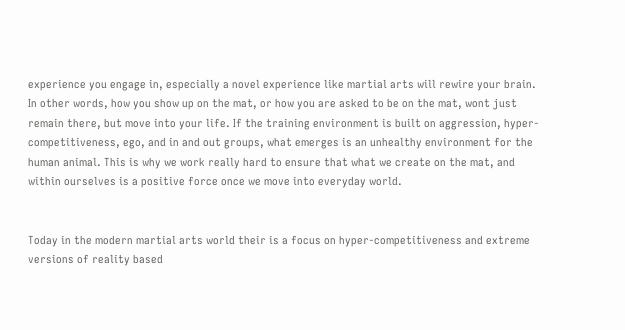experience you engage in, especially a novel experience like martial arts will rewire your brain. In other words, how you show up on the mat, or how you are asked to be on the mat, wont just remain there, but move into your life. If the training environment is built on aggression, hyper-competitiveness, ego, and in and out groups, what emerges is an unhealthy environment for the human animal. This is why we work really hard to ensure that what we create on the mat, and within ourselves is a positive force once we move into everyday world.


Today in the modern martial arts world their is a focus on hyper-competitiveness and extreme versions of reality based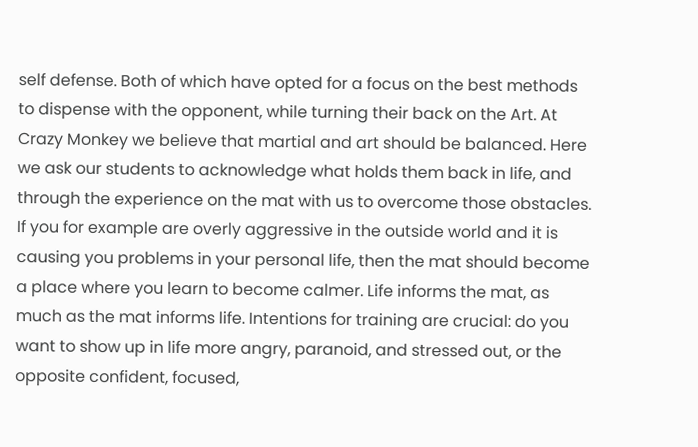self defense. Both of which have opted for a focus on the best methods to dispense with the opponent, while turning their back on the Art. At Crazy Monkey we believe that martial and art should be balanced. Here we ask our students to acknowledge what holds them back in life, and through the experience on the mat with us to overcome those obstacles. If you for example are overly aggressive in the outside world and it is causing you problems in your personal life, then the mat should become a place where you learn to become calmer. Life informs the mat, as much as the mat informs life. Intentions for training are crucial: do you want to show up in life more angry, paranoid, and stressed out, or the opposite confident, focused,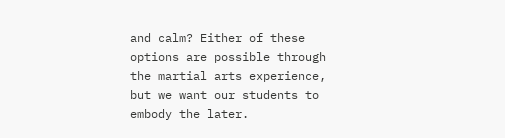and calm? Either of these options are possible through the martial arts experience, but we want our students to embody the later.